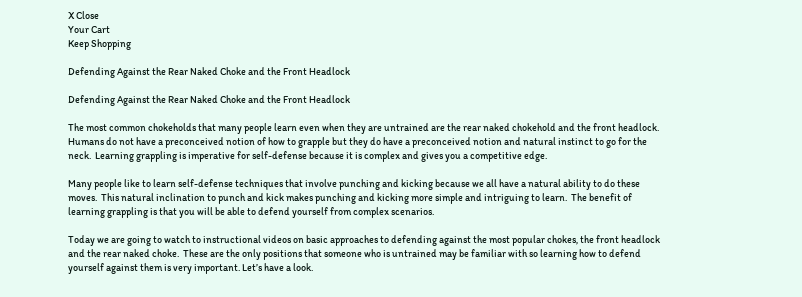X Close
Your Cart
Keep Shopping

Defending Against the Rear Naked Choke and the Front Headlock

Defending Against the Rear Naked Choke and the Front Headlock

The most common chokeholds that many people learn even when they are untrained are the rear naked chokehold and the front headlock.  Humans do not have a preconceived notion of how to grapple but they do have a preconceived notion and natural instinct to go for the neck.  Learning grappling is imperative for self-defense because it is complex and gives you a competitive edge.

Many people like to learn self-defense techniques that involve punching and kicking because we all have a natural ability to do these moves.  This natural inclination to punch and kick makes punching and kicking more simple and intriguing to learn.  The benefit of learning grappling is that you will be able to defend yourself from complex scenarios.

Today we are going to watch to instructional videos on basic approaches to defending against the most popular chokes, the front headlock and the rear naked choke.  These are the only positions that someone who is untrained may be familiar with so learning how to defend yourself against them is very important. Let’s have a look.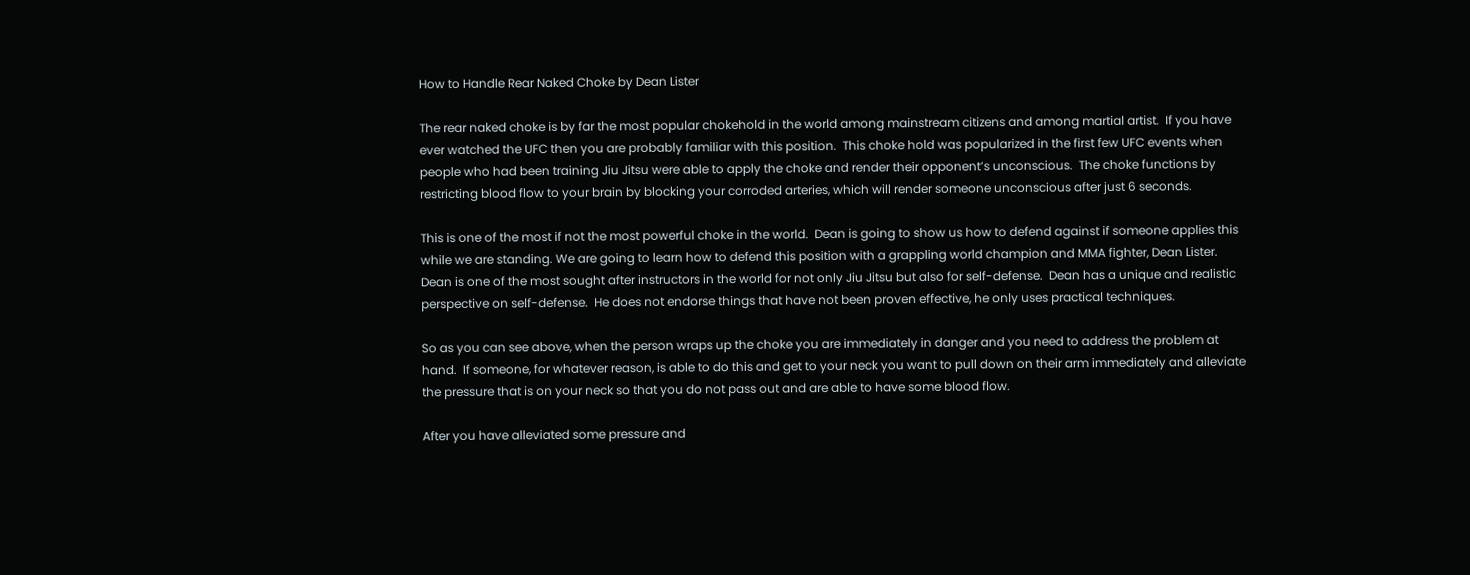How to Handle Rear Naked Choke by Dean Lister

The rear naked choke is by far the most popular chokehold in the world among mainstream citizens and among martial artist.  If you have ever watched the UFC then you are probably familiar with this position.  This choke hold was popularized in the first few UFC events when people who had been training Jiu Jitsu were able to apply the choke and render their opponent’s unconscious.  The choke functions by restricting blood flow to your brain by blocking your corroded arteries, which will render someone unconscious after just 6 seconds.

This is one of the most if not the most powerful choke in the world.  Dean is going to show us how to defend against if someone applies this while we are standing. We are going to learn how to defend this position with a grappling world champion and MMA fighter, Dean Lister. Dean is one of the most sought after instructors in the world for not only Jiu Jitsu but also for self-defense.  Dean has a unique and realistic perspective on self-defense.  He does not endorse things that have not been proven effective, he only uses practical techniques.

So as you can see above, when the person wraps up the choke you are immediately in danger and you need to address the problem at hand.  If someone, for whatever reason, is able to do this and get to your neck you want to pull down on their arm immediately and alleviate the pressure that is on your neck so that you do not pass out and are able to have some blood flow.

After you have alleviated some pressure and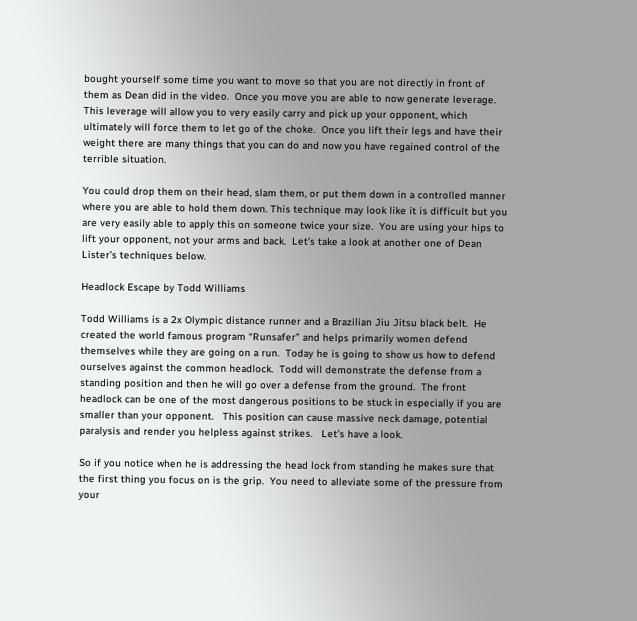bought yourself some time you want to move so that you are not directly in front of them as Dean did in the video.  Once you move you are able to now generate leverage.  This leverage will allow you to very easily carry and pick up your opponent, which ultimately will force them to let go of the choke.  Once you lift their legs and have their weight there are many things that you can do and now you have regained control of the terrible situation.

You could drop them on their head, slam them, or put them down in a controlled manner where you are able to hold them down. This technique may look like it is difficult but you are very easily able to apply this on someone twice your size.  You are using your hips to lift your opponent, not your arms and back.  Let’s take a look at another one of Dean Lister’s techniques below.

Headlock Escape by Todd Williams

Todd Williams is a 2x Olympic distance runner and a Brazilian Jiu Jitsu black belt.  He created the world famous program “Runsafer” and helps primarily women defend themselves while they are going on a run.  Today he is going to show us how to defend ourselves against the common headlock.  Todd will demonstrate the defense from a standing position and then he will go over a defense from the ground.  The front headlock can be one of the most dangerous positions to be stuck in especially if you are smaller than your opponent.   This position can cause massive neck damage, potential paralysis and render you helpless against strikes.   Let’s have a look.

So if you notice when he is addressing the head lock from standing he makes sure that the first thing you focus on is the grip.  You need to alleviate some of the pressure from your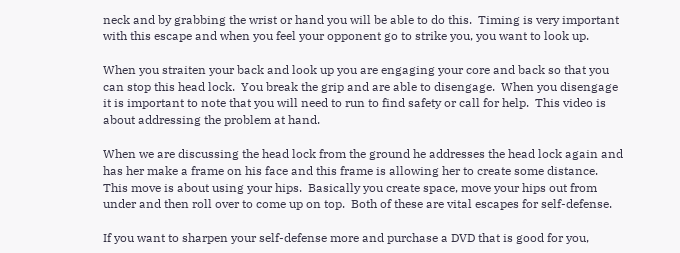neck and by grabbing the wrist or hand you will be able to do this.  Timing is very important with this escape and when you feel your opponent go to strike you, you want to look up.

When you straiten your back and look up you are engaging your core and back so that you can stop this head lock.  You break the grip and are able to disengage.  When you disengage it is important to note that you will need to run to find safety or call for help.  This video is about addressing the problem at hand.

When we are discussing the head lock from the ground he addresses the head lock again and has her make a frame on his face and this frame is allowing her to create some distance.  This move is about using your hips.  Basically you create space, move your hips out from under and then roll over to come up on top.  Both of these are vital escapes for self-defense.

If you want to sharpen your self-defense more and purchase a DVD that is good for you,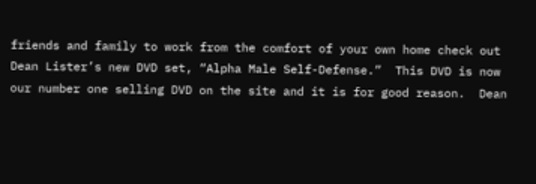friends and family to work from the comfort of your own home check out Dean Lister’s new DVD set, “Alpha Male Self-Defense.”  This DVD is now our number one selling DVD on the site and it is for good reason.  Dean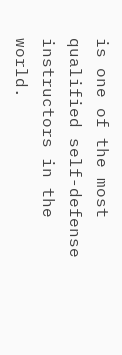is one of the most qualified self-defense instructors in the world.